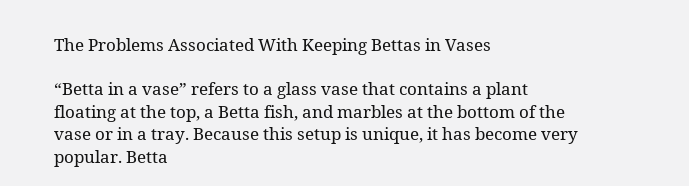The Problems Associated With Keeping Bettas in Vases

“Betta in a vase” refers to a glass vase that contains a plant floating at the top, a Betta fish, and marbles at the bottom of the vase or in a tray. Because this setup is unique, it has become very popular. Betta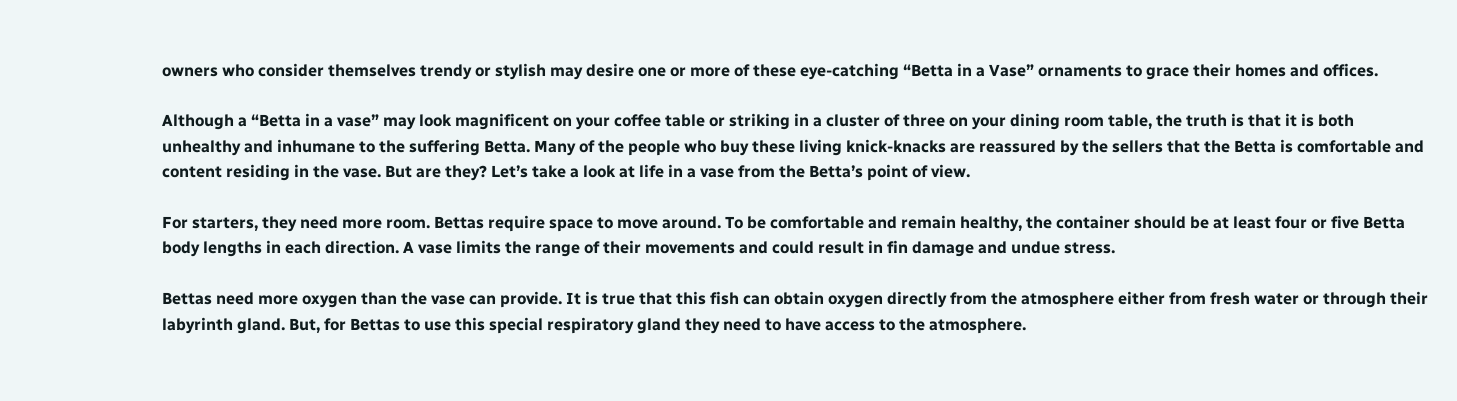owners who consider themselves trendy or stylish may desire one or more of these eye-catching “Betta in a Vase” ornaments to grace their homes and offices.

Although a “Betta in a vase” may look magnificent on your coffee table or striking in a cluster of three on your dining room table, the truth is that it is both unhealthy and inhumane to the suffering Betta. Many of the people who buy these living knick-knacks are reassured by the sellers that the Betta is comfortable and content residing in the vase. But are they? Let’s take a look at life in a vase from the Betta’s point of view.

For starters, they need more room. Bettas require space to move around. To be comfortable and remain healthy, the container should be at least four or five Betta body lengths in each direction. A vase limits the range of their movements and could result in fin damage and undue stress.

Bettas need more oxygen than the vase can provide. It is true that this fish can obtain oxygen directly from the atmosphere either from fresh water or through their labyrinth gland. But, for Bettas to use this special respiratory gland they need to have access to the atmosphere.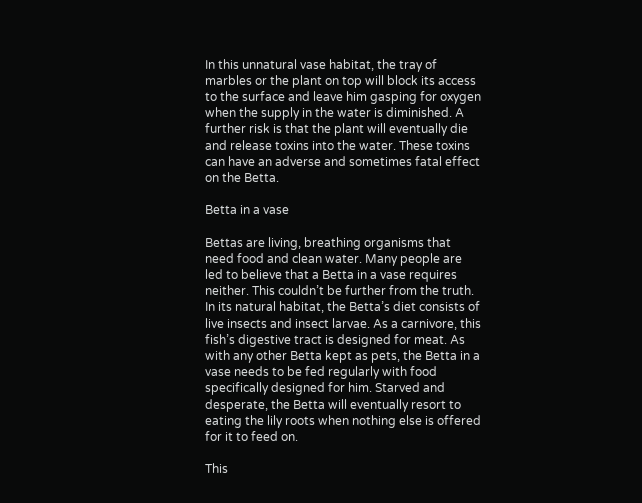In this unnatural vase habitat, the tray of marbles or the plant on top will block its access to the surface and leave him gasping for oxygen when the supply in the water is diminished. A further risk is that the plant will eventually die and release toxins into the water. These toxins can have an adverse and sometimes fatal effect on the Betta.

Betta in a vase

Bettas are living, breathing organisms that need food and clean water. Many people are led to believe that a Betta in a vase requires neither. This couldn’t be further from the truth. In its natural habitat, the Betta’s diet consists of live insects and insect larvae. As a carnivore, this fish’s digestive tract is designed for meat. As with any other Betta kept as pets, the Betta in a vase needs to be fed regularly with food specifically designed for him. Starved and desperate, the Betta will eventually resort to eating the lily roots when nothing else is offered for it to feed on.

This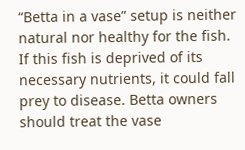“Betta in a vase” setup is neither natural nor healthy for the fish. If this fish is deprived of its necessary nutrients, it could fall prey to disease. Betta owners should treat the vase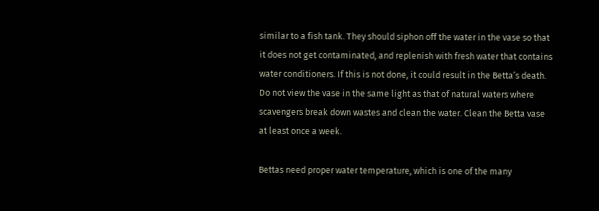similar to a fish tank. They should siphon off the water in the vase so that it does not get contaminated, and replenish with fresh water that contains water conditioners. If this is not done, it could result in the Betta’s death. Do not view the vase in the same light as that of natural waters where scavengers break down wastes and clean the water. Clean the Betta vase at least once a week.

Bettas need proper water temperature, which is one of the many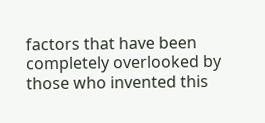factors that have been completely overlooked by those who invented this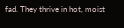fad. They thrive in hot, moist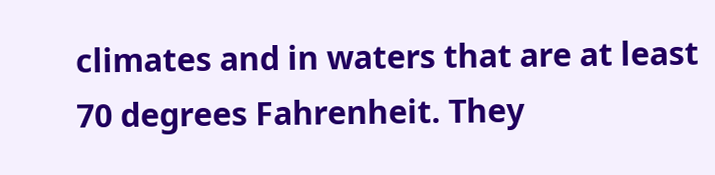climates and in waters that are at least 70 degrees Fahrenheit. They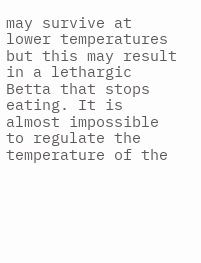may survive at lower temperatures but this may result in a lethargic Betta that stops eating. It is almost impossible to regulate the temperature of the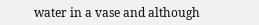water in a vase and although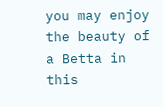you may enjoy the beauty of a Betta in this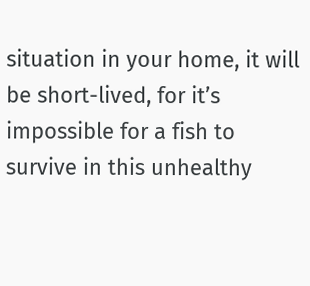situation in your home, it will be short-lived, for it’s impossible for a fish to survive in this unhealthy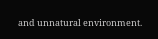and unnatural environment.